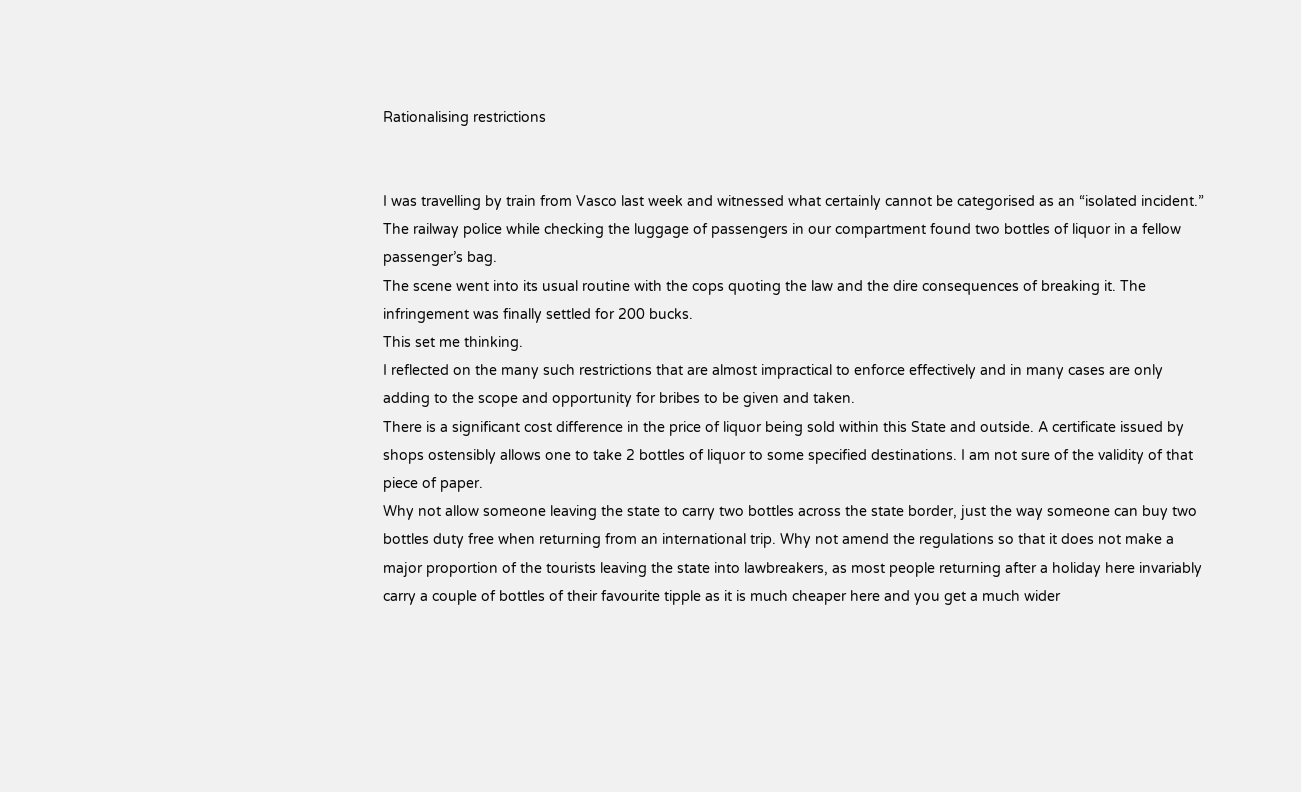Rationalising restrictions


I was travelling by train from Vasco last week and witnessed what certainly cannot be categorised as an “isolated incident.”
The railway police while checking the luggage of passengers in our compartment found two bottles of liquor in a fellow passenger’s bag.
The scene went into its usual routine with the cops quoting the law and the dire consequences of breaking it. The infringement was finally settled for 200 bucks.
This set me thinking.
I reflected on the many such restrictions that are almost impractical to enforce effectively and in many cases are only adding to the scope and opportunity for bribes to be given and taken.
There is a significant cost difference in the price of liquor being sold within this State and outside. A certificate issued by shops ostensibly allows one to take 2 bottles of liquor to some specified destinations. I am not sure of the validity of that piece of paper.
Why not allow someone leaving the state to carry two bottles across the state border, just the way someone can buy two bottles duty free when returning from an international trip. Why not amend the regulations so that it does not make a major proportion of the tourists leaving the state into lawbreakers, as most people returning after a holiday here invariably carry a couple of bottles of their favourite tipple as it is much cheaper here and you get a much wider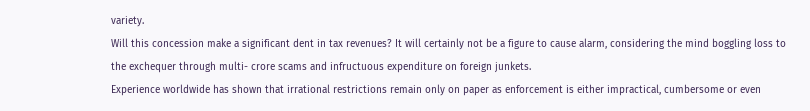variety.
Will this concession make a significant dent in tax revenues? It will certainly not be a figure to cause alarm, considering the mind boggling loss to the exchequer through multi- crore scams and infructuous expenditure on foreign junkets.
Experience worldwide has shown that irrational restrictions remain only on paper as enforcement is either impractical, cumbersome or even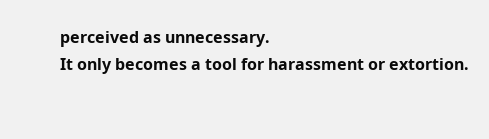perceived as unnecessary.
It only becomes a tool for harassment or extortion.